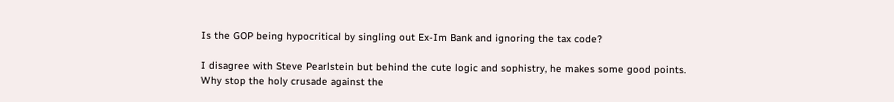Is the GOP being hypocritical by singling out Ex-Im Bank and ignoring the tax code?

I disagree with Steve Pearlstein but behind the cute logic and sophistry, he makes some good points. Why stop the holy crusade against the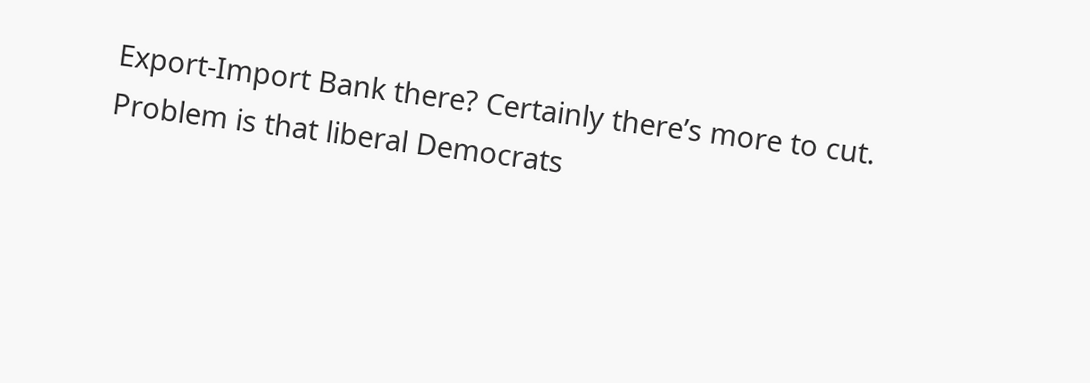Export-Import Bank there? Certainly there’s more to cut. Problem is that liberal Democrats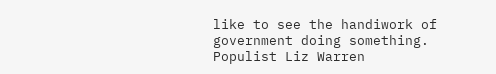like to see the handiwork of government doing something. Populist Liz Warren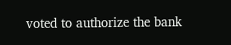voted to authorize the bank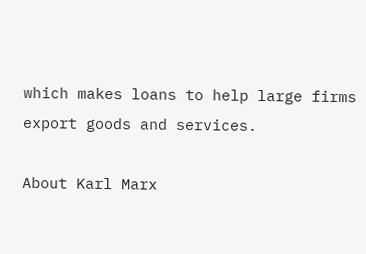which makes loans to help large firms export goods and services.

About Karl Marx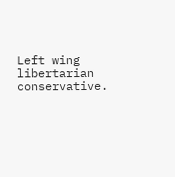Left wing libertarian conservative.